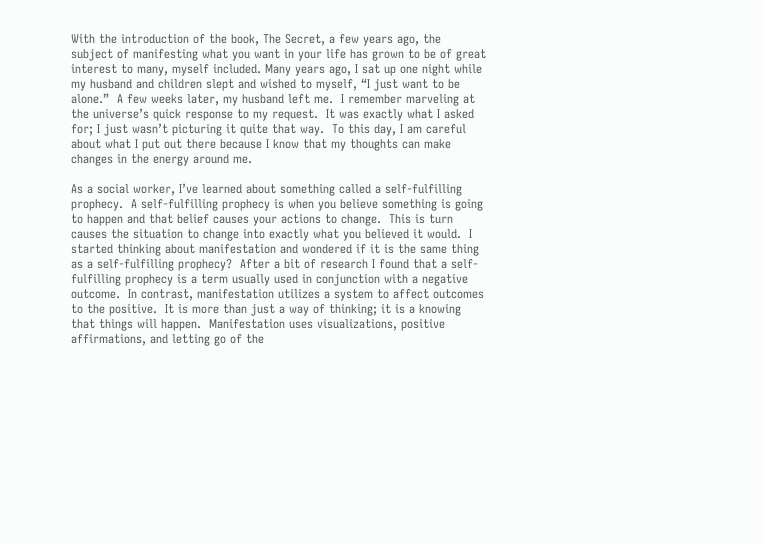With the introduction of the book, The Secret, a few years ago, the subject of manifesting what you want in your life has grown to be of great interest to many, myself included. Many years ago, I sat up one night while my husband and children slept and wished to myself, “I just want to be alone.”  A few weeks later, my husband left me.  I remember marveling at the universe’s quick response to my request.  It was exactly what I asked for; I just wasn’t picturing it quite that way.  To this day, I am careful about what I put out there because I know that my thoughts can make changes in the energy around me.

As a social worker, I’ve learned about something called a self-fulfilling prophecy.  A self-fulfilling prophecy is when you believe something is going to happen and that belief causes your actions to change.  This is turn causes the situation to change into exactly what you believed it would.  I started thinking about manifestation and wondered if it is the same thing as a self-fulfilling prophecy?  After a bit of research I found that a self-fulfilling prophecy is a term usually used in conjunction with a negative outcome.  In contrast, manifestation utilizes a system to affect outcomes to the positive.  It is more than just a way of thinking; it is a knowing that things will happen.  Manifestation uses visualizations, positive affirmations, and letting go of the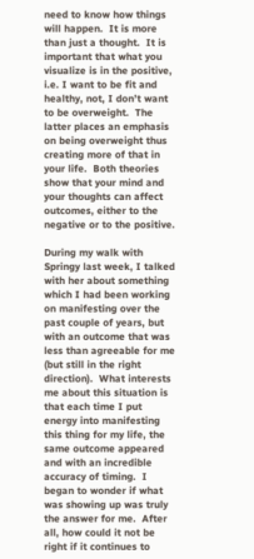need to know how things will happen.  It is more than just a thought.  It is important that what you visualize is in the positive, i.e. I want to be fit and healthy, not, I don’t want to be overweight.  The latter places an emphasis on being overweight thus creating more of that in your life.  Both theories show that your mind and your thoughts can affect outcomes, either to the negative or to the positive.

During my walk with Springy last week, I talked with her about something which I had been working on manifesting over the past couple of years, but with an outcome that was less than agreeable for me (but still in the right direction).  What interests me about this situation is that each time I put energy into manifesting this thing for my life, the same outcome appeared and with an incredible accuracy of timing.  I began to wonder if what was showing up was truly the answer for me.  After all, how could it not be right if it continues to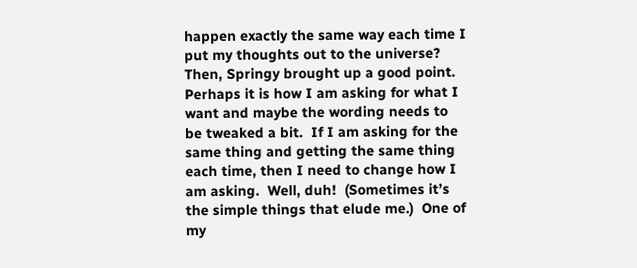happen exactly the same way each time I put my thoughts out to the universe?  Then, Springy brought up a good point.  Perhaps it is how I am asking for what I want and maybe the wording needs to be tweaked a bit.  If I am asking for the same thing and getting the same thing each time, then I need to change how I am asking.  Well, duh!  (Sometimes it’s the simple things that elude me.)  One of my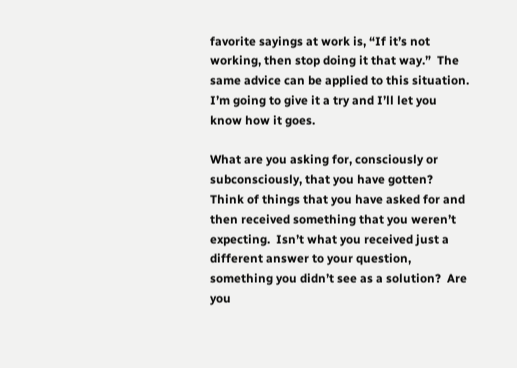favorite sayings at work is, “If it’s not working, then stop doing it that way.”  The same advice can be applied to this situation.  I’m going to give it a try and I’ll let you know how it goes.

What are you asking for, consciously or subconsciously, that you have gotten?  Think of things that you have asked for and then received something that you weren’t expecting.  Isn’t what you received just a different answer to your question, something you didn’t see as a solution?  Are you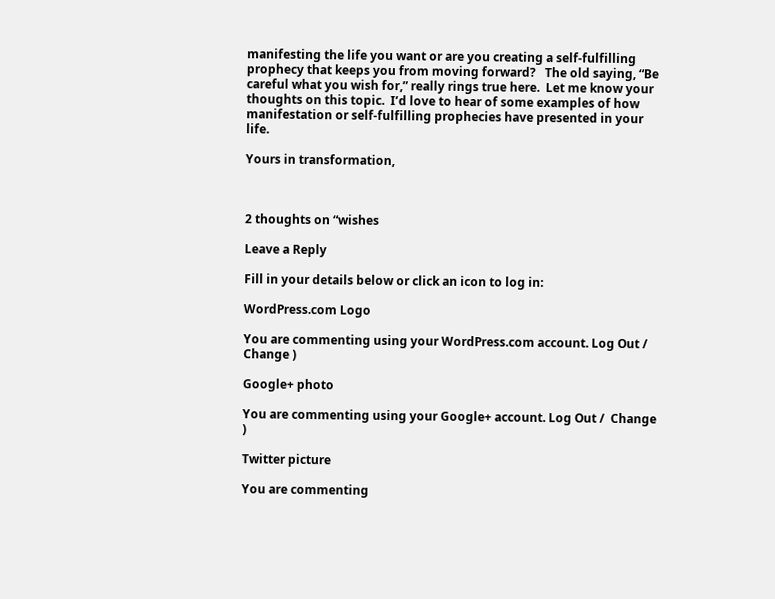manifesting the life you want or are you creating a self-fulfilling prophecy that keeps you from moving forward?   The old saying, “Be careful what you wish for,” really rings true here.  Let me know your thoughts on this topic.  I’d love to hear of some examples of how manifestation or self-fulfilling prophecies have presented in your life.

Yours in transformation,



2 thoughts on “wishes

Leave a Reply

Fill in your details below or click an icon to log in:

WordPress.com Logo

You are commenting using your WordPress.com account. Log Out /  Change )

Google+ photo

You are commenting using your Google+ account. Log Out /  Change )

Twitter picture

You are commenting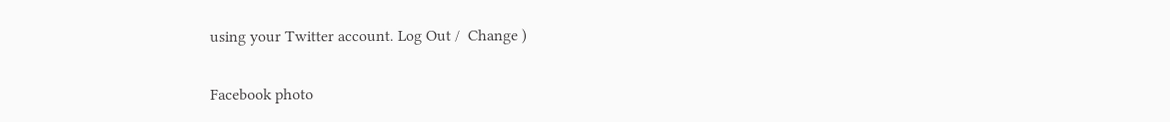using your Twitter account. Log Out /  Change )

Facebook photo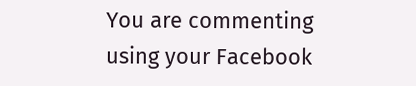You are commenting using your Facebook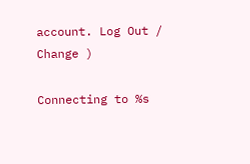account. Log Out /  Change )

Connecting to %s